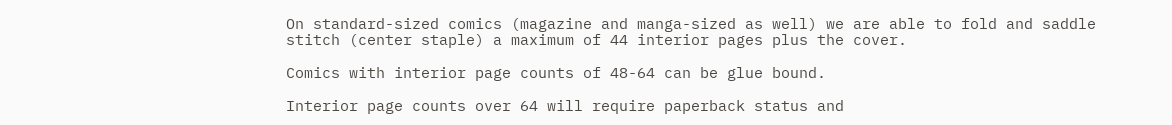On standard-sized comics (magazine and manga-sized as well) we are able to fold and saddle stitch (center staple) a maximum of 44 interior pages plus the cover.

Comics with interior page counts of 48-64 can be glue bound.

Interior page counts over 64 will require paperback status and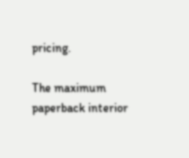pricing.

The maximum paperback interior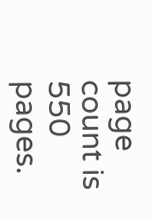page count is 550 pages.